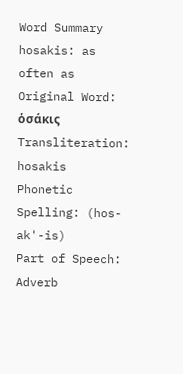Word Summary
hosakis: as often as
Original Word: ὁσάκις
Transliteration: hosakis
Phonetic Spelling: (hos-ak'-is)
Part of Speech: Adverb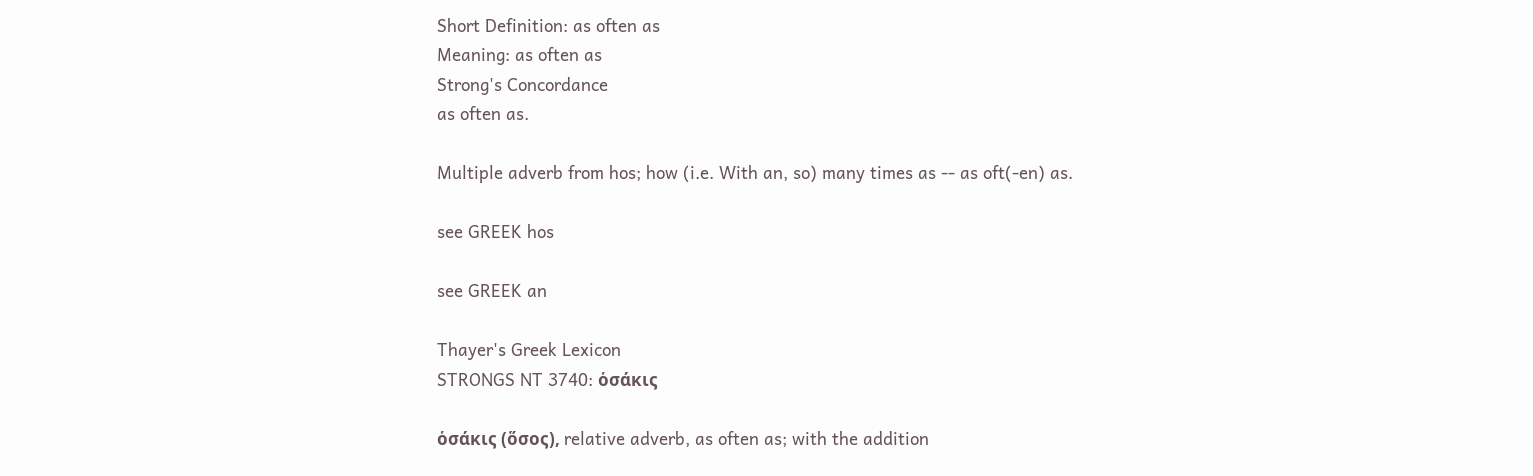Short Definition: as often as
Meaning: as often as
Strong's Concordance
as often as.

Multiple adverb from hos; how (i.e. With an, so) many times as -- as oft(-en) as.

see GREEK hos

see GREEK an

Thayer's Greek Lexicon
STRONGS NT 3740: ὁσάκις

ὁσάκις (ὅσος), relative adverb, as often as; with the addition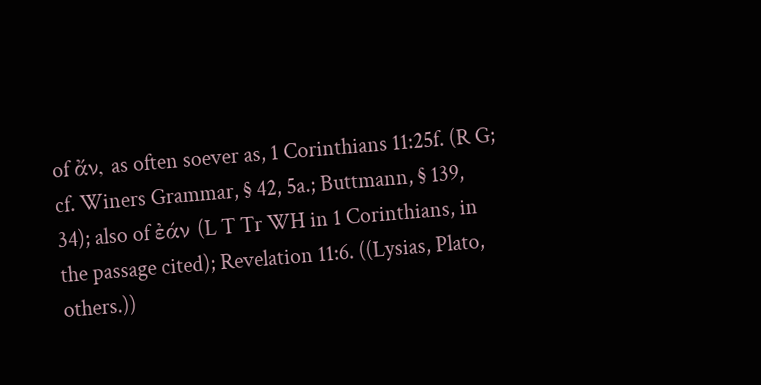of ἄν, as often soever as, 1 Corinthians 11:25f. (R G; cf. Winers Grammar, § 42, 5a.; Buttmann, § 139, 34); also of ἐάν (L T Tr WH in 1 Corinthians, in the passage cited); Revelation 11:6. ((Lysias, Plato, others.))